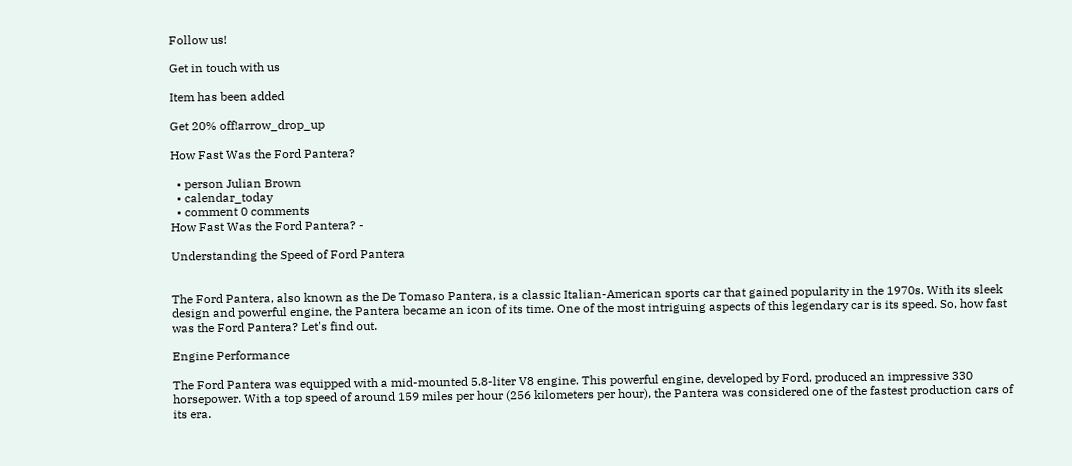Follow us!

Get in touch with us

Item has been added

Get 20% off!arrow_drop_up

How Fast Was the Ford Pantera?

  • person Julian Brown
  • calendar_today
  • comment 0 comments
How Fast Was the Ford Pantera? -

Understanding the Speed of Ford Pantera


The Ford Pantera, also known as the De Tomaso Pantera, is a classic Italian-American sports car that gained popularity in the 1970s. With its sleek design and powerful engine, the Pantera became an icon of its time. One of the most intriguing aspects of this legendary car is its speed. So, how fast was the Ford Pantera? Let's find out.

Engine Performance

The Ford Pantera was equipped with a mid-mounted 5.8-liter V8 engine. This powerful engine, developed by Ford, produced an impressive 330 horsepower. With a top speed of around 159 miles per hour (256 kilometers per hour), the Pantera was considered one of the fastest production cars of its era.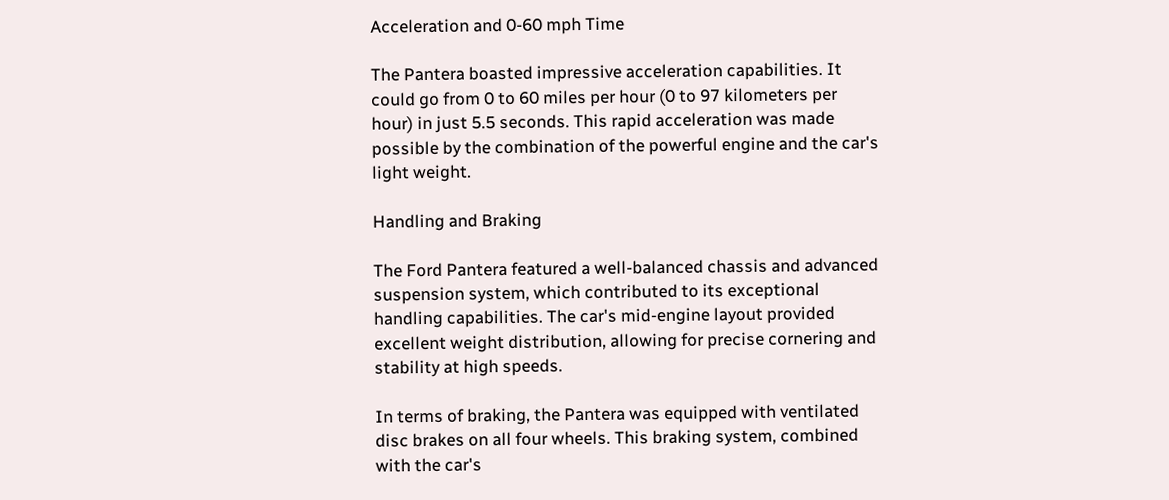Acceleration and 0-60 mph Time

The Pantera boasted impressive acceleration capabilities. It could go from 0 to 60 miles per hour (0 to 97 kilometers per hour) in just 5.5 seconds. This rapid acceleration was made possible by the combination of the powerful engine and the car's light weight.

Handling and Braking

The Ford Pantera featured a well-balanced chassis and advanced suspension system, which contributed to its exceptional handling capabilities. The car's mid-engine layout provided excellent weight distribution, allowing for precise cornering and stability at high speeds.

In terms of braking, the Pantera was equipped with ventilated disc brakes on all four wheels. This braking system, combined with the car's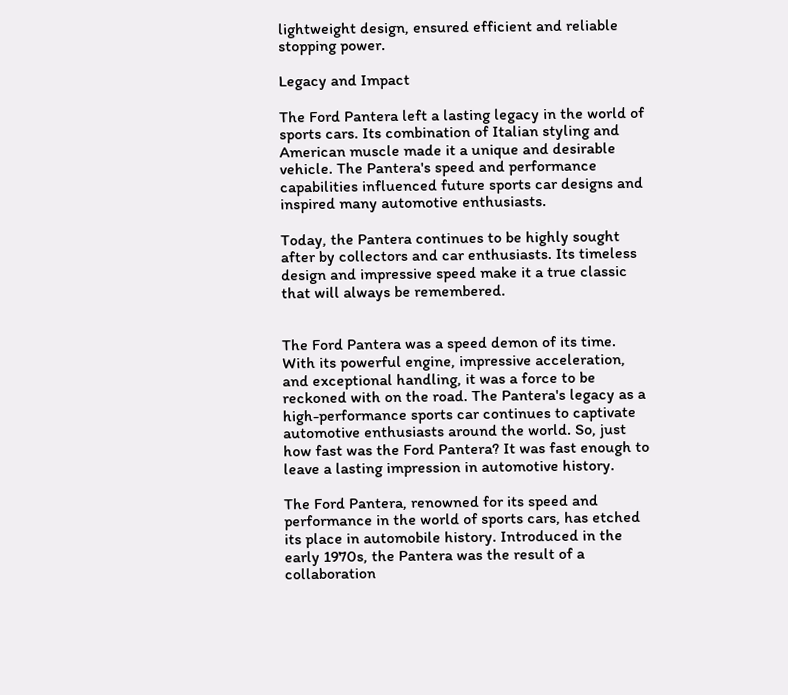lightweight design, ensured efficient and reliable stopping power.

Legacy and Impact

The Ford Pantera left a lasting legacy in the world of sports cars. Its combination of Italian styling and American muscle made it a unique and desirable vehicle. The Pantera's speed and performance capabilities influenced future sports car designs and inspired many automotive enthusiasts.

Today, the Pantera continues to be highly sought after by collectors and car enthusiasts. Its timeless design and impressive speed make it a true classic that will always be remembered.


The Ford Pantera was a speed demon of its time. With its powerful engine, impressive acceleration, and exceptional handling, it was a force to be reckoned with on the road. The Pantera's legacy as a high-performance sports car continues to captivate automotive enthusiasts around the world. So, just how fast was the Ford Pantera? It was fast enough to leave a lasting impression in automotive history.

The Ford Pantera, renowned for its speed and performance in the world of sports cars, has etched its place in automobile history. Introduced in the early 1970s, the Pantera was the result of a collaboration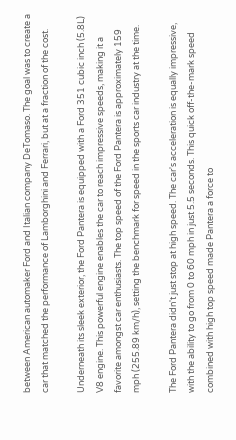between American automaker Ford and Italian company DeTomaso. The goal was to create a car that matched the performance of Lamborghini and Ferrari, but at a fraction of the cost.

Underneath its sleek exterior, the Ford Pantera is equipped with a Ford 351 cubic inch (5.8L) V8 engine. This powerful engine enables the car to reach impressive speeds, making it a favorite amongst car enthusiasts. The top speed of the Ford Pantera is approximately 159 mph (255.89 km/h), setting the benchmark for speed in the sports car industry at the time.

The Ford Pantera didn't just stop at high speed. The car's acceleration is equally impressive, with the ability to go from 0 to 60 mph in just 5.5 seconds. This quick off-the-mark speed combined with high top speed made Pantera a force to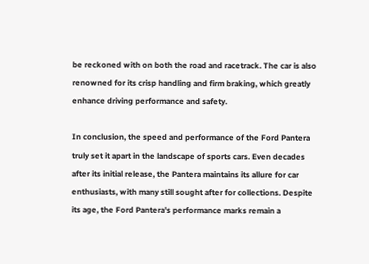be reckoned with on both the road and racetrack. The car is also renowned for its crisp handling and firm braking, which greatly enhance driving performance and safety.

In conclusion, the speed and performance of the Ford Pantera truly set it apart in the landscape of sports cars. Even decades after its initial release, the Pantera maintains its allure for car enthusiasts, with many still sought after for collections. Despite its age, the Ford Pantera's performance marks remain a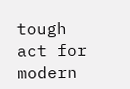tough act for modern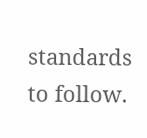standards to follow.